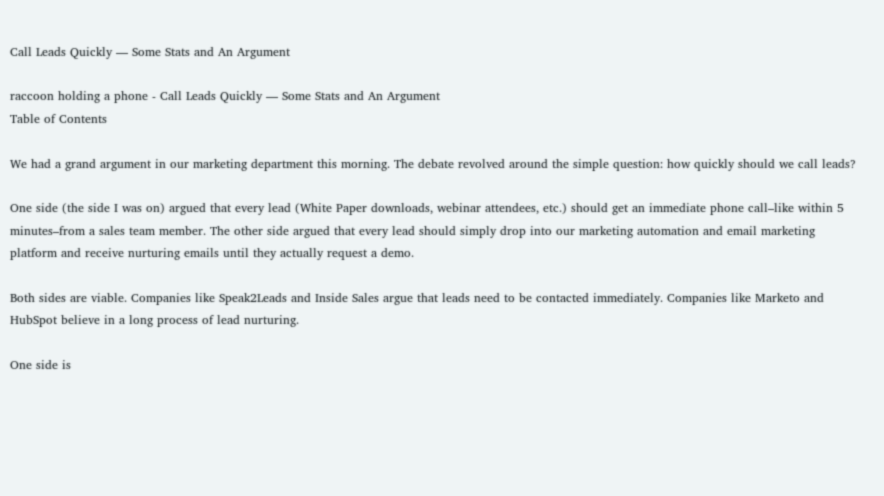Call Leads Quickly — Some Stats and An Argument

raccoon holding a phone - Call Leads Quickly — Some Stats and An Argument
Table of Contents

We had a grand argument in our marketing department this morning. The debate revolved around the simple question: how quickly should we call leads?

One side (the side I was on) argued that every lead (White Paper downloads, webinar attendees, etc.) should get an immediate phone call–like within 5 minutes–from a sales team member. The other side argued that every lead should simply drop into our marketing automation and email marketing platform and receive nurturing emails until they actually request a demo.

Both sides are viable. Companies like Speak2Leads and Inside Sales argue that leads need to be contacted immediately. Companies like Marketo and HubSpot believe in a long process of lead nurturing.

One side is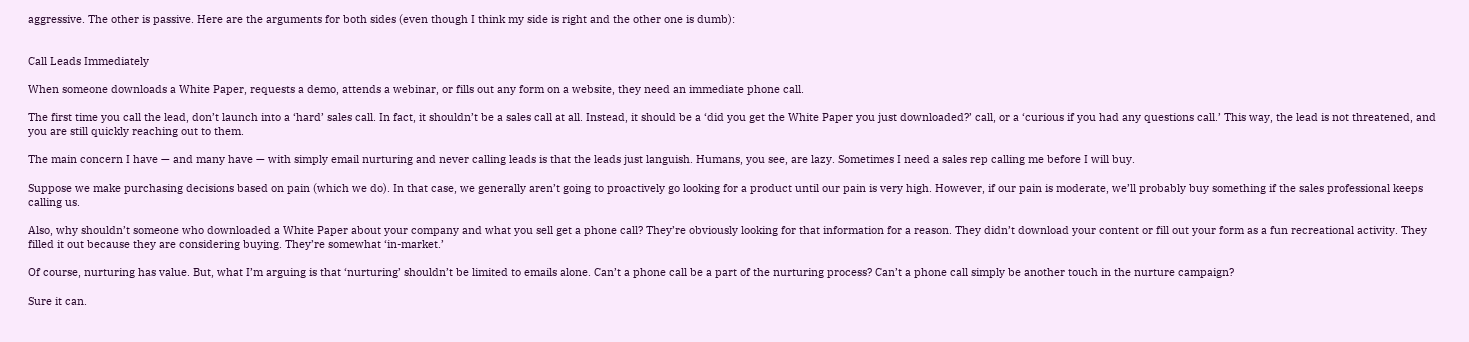aggressive. The other is passive. Here are the arguments for both sides (even though I think my side is right and the other one is dumb):


Call Leads Immediately

When someone downloads a White Paper, requests a demo, attends a webinar, or fills out any form on a website, they need an immediate phone call.

The first time you call the lead, don’t launch into a ‘hard’ sales call. In fact, it shouldn’t be a sales call at all. Instead, it should be a ‘did you get the White Paper you just downloaded?’ call, or a ‘curious if you had any questions call.’ This way, the lead is not threatened, and you are still quickly reaching out to them.

The main concern I have — and many have — with simply email nurturing and never calling leads is that the leads just languish. Humans, you see, are lazy. Sometimes I need a sales rep calling me before I will buy.

Suppose we make purchasing decisions based on pain (which we do). In that case, we generally aren’t going to proactively go looking for a product until our pain is very high. However, if our pain is moderate, we’ll probably buy something if the sales professional keeps calling us.

Also, why shouldn’t someone who downloaded a White Paper about your company and what you sell get a phone call? They’re obviously looking for that information for a reason. They didn’t download your content or fill out your form as a fun recreational activity. They filled it out because they are considering buying. They’re somewhat ‘in-market.’

Of course, nurturing has value. But, what I’m arguing is that ‘nurturing’ shouldn’t be limited to emails alone. Can’t a phone call be a part of the nurturing process? Can’t a phone call simply be another touch in the nurture campaign?

Sure it can.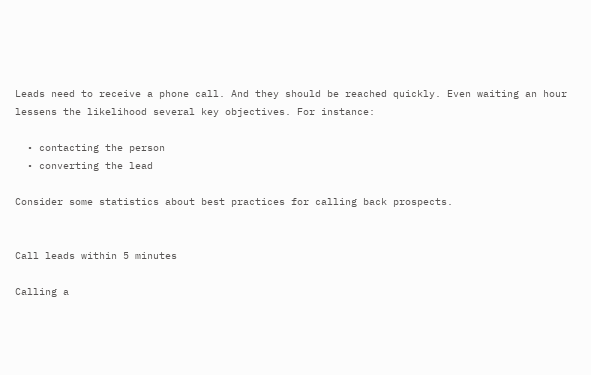Leads need to receive a phone call. And they should be reached quickly. Even waiting an hour lessens the likelihood several key objectives. For instance:

  • contacting the person
  • converting the lead

Consider some statistics about best practices for calling back prospects.


Call leads within 5 minutes

Calling a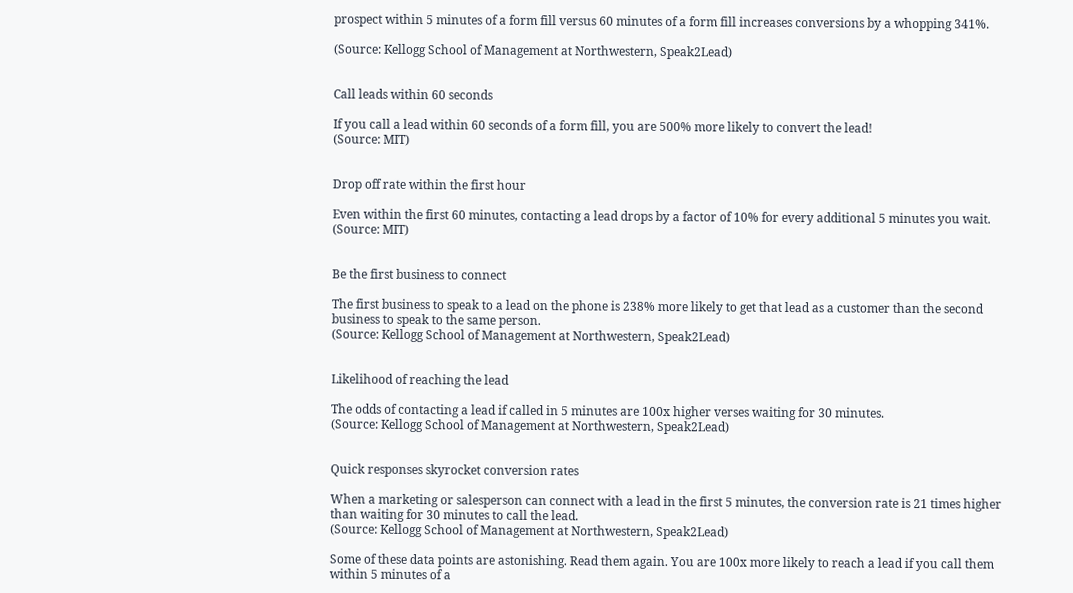prospect within 5 minutes of a form fill versus 60 minutes of a form fill increases conversions by a whopping 341%.

(Source: Kellogg School of Management at Northwestern, Speak2Lead)


Call leads within 60 seconds

If you call a lead within 60 seconds of a form fill, you are 500% more likely to convert the lead!
(Source: MIT)


Drop off rate within the first hour

Even within the first 60 minutes, contacting a lead drops by a factor of 10% for every additional 5 minutes you wait.
(Source: MIT)


Be the first business to connect

The first business to speak to a lead on the phone is 238% more likely to get that lead as a customer than the second business to speak to the same person.
(Source: Kellogg School of Management at Northwestern, Speak2Lead)


Likelihood of reaching the lead

The odds of contacting a lead if called in 5 minutes are 100x higher verses waiting for 30 minutes.
(Source: Kellogg School of Management at Northwestern, Speak2Lead)


Quick responses skyrocket conversion rates

When a marketing or salesperson can connect with a lead in the first 5 minutes, the conversion rate is 21 times higher than waiting for 30 minutes to call the lead.
(Source: Kellogg School of Management at Northwestern, Speak2Lead)

Some of these data points are astonishing. Read them again. You are 100x more likely to reach a lead if you call them within 5 minutes of a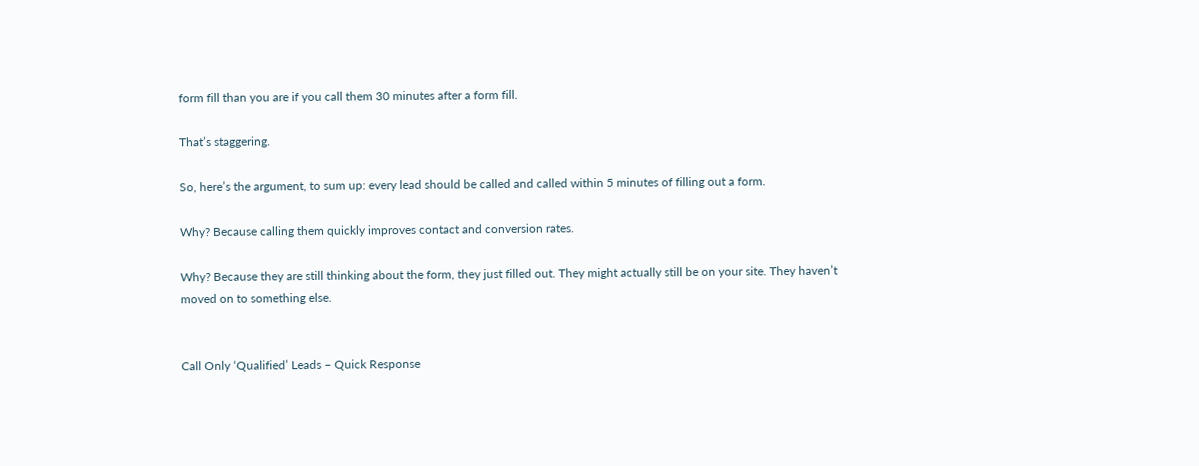form fill than you are if you call them 30 minutes after a form fill.

That’s staggering.

So, here’s the argument, to sum up: every lead should be called and called within 5 minutes of filling out a form.

Why? Because calling them quickly improves contact and conversion rates.

Why? Because they are still thinking about the form, they just filled out. They might actually still be on your site. They haven’t moved on to something else.


Call Only ‘Qualified’ Leads – Quick Response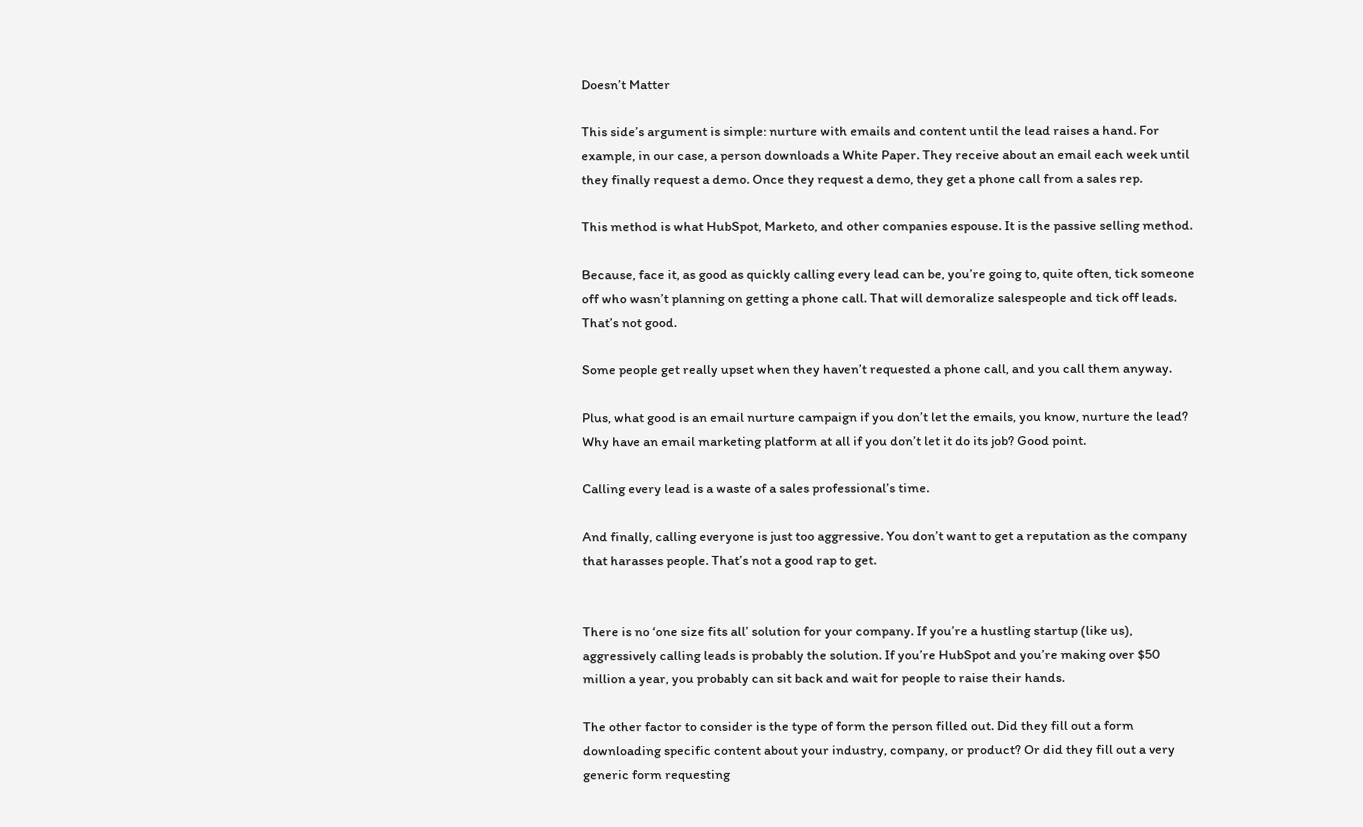Doesn’t Matter

This side’s argument is simple: nurture with emails and content until the lead raises a hand. For example, in our case, a person downloads a White Paper. They receive about an email each week until they finally request a demo. Once they request a demo, they get a phone call from a sales rep.

This method is what HubSpot, Marketo, and other companies espouse. It is the passive selling method.

Because, face it, as good as quickly calling every lead can be, you’re going to, quite often, tick someone off who wasn’t planning on getting a phone call. That will demoralize salespeople and tick off leads. That’s not good.

Some people get really upset when they haven’t requested a phone call, and you call them anyway.

Plus, what good is an email nurture campaign if you don’t let the emails, you know, nurture the lead? Why have an email marketing platform at all if you don’t let it do its job? Good point.

Calling every lead is a waste of a sales professional’s time.

And finally, calling everyone is just too aggressive. You don’t want to get a reputation as the company that harasses people. That’s not a good rap to get.


There is no ‘one size fits all’ solution for your company. If you’re a hustling startup (like us), aggressively calling leads is probably the solution. If you’re HubSpot and you’re making over $50 million a year, you probably can sit back and wait for people to raise their hands.

The other factor to consider is the type of form the person filled out. Did they fill out a form downloading specific content about your industry, company, or product? Or did they fill out a very generic form requesting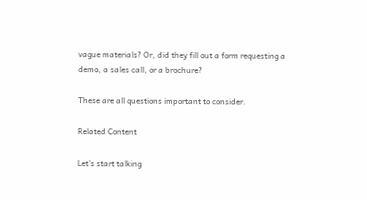vague materials? Or, did they fill out a form requesting a demo, a sales call, or a brochure?

These are all questions important to consider.

Related Content

Let’s start talking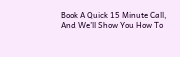Book A Quick 15 Minute Call,
And We’ll Show You How To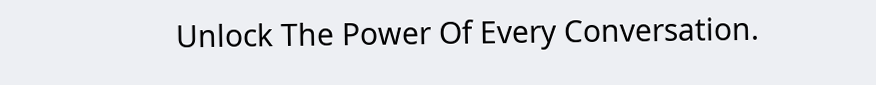Unlock The Power Of Every Conversation.